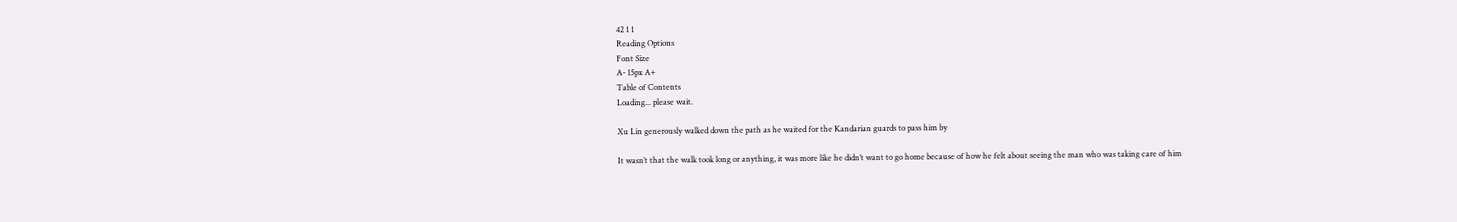42 1 1
Reading Options
Font Size
A- 15px A+
Table of Contents
Loading... please wait.

Xu Lin generously walked down the path as he waited for the Kandarian guards to pass him by

It wasn’t that the walk took long or anything, it was more like he didn’t want to go home because of how he felt about seeing the man who was taking care of him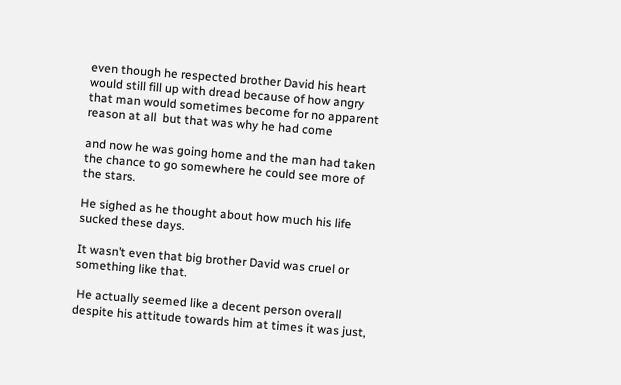even though he respected brother David his heart would still fill up with dread because of how angry that man would sometimes become for no apparent reason at all  but that was why he had come

and now he was going home and the man had taken the chance to go somewhere he could see more of the stars.

He sighed as he thought about how much his life sucked these days.

It wasn’t even that big brother David was cruel or something like that.

 He actually seemed like a decent person overall despite his attitude towards him at times it was just,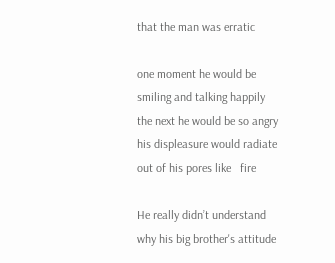that the man was erratic

one moment he would be smiling and talking happily the next he would be so angry his displeasure would radiate out of his pores like   fire

He really didn’t understand why his big brother's attitude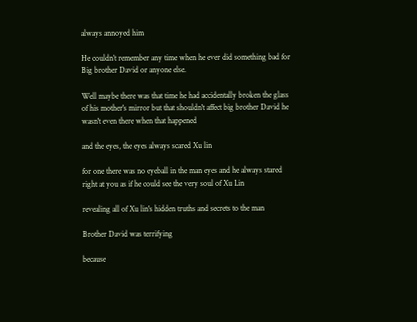always annoyed him

He couldn’t remember any time when he ever did something bad for Big brother David or anyone else.

Well maybe there was that time he had accidentally broken the glass of his mother's mirror but that shouldn't affect big brother David he wasn't even there when that happened

and the eyes, the eyes always scared Xu lin

for one there was no eyeball in the man eyes and he always stared right at you as if he could see the very soul of Xu Lin

revealing all of Xu lin's hidden truths and secrets to the man

Brother David was terrifying

because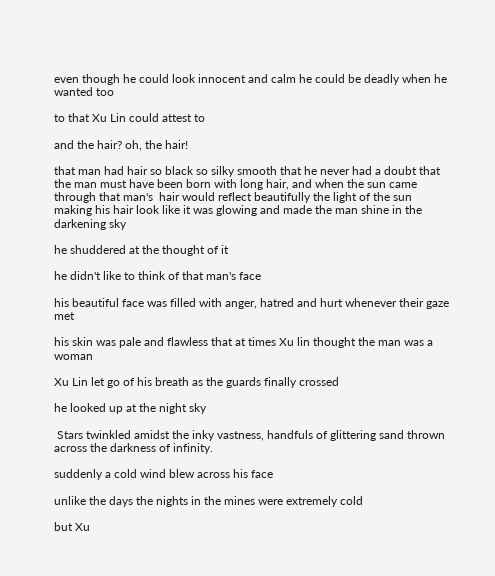even though he could look innocent and calm he could be deadly when he wanted too

to that Xu Lin could attest to

and the hair? oh, the hair!

that man had hair so black so silky smooth that he never had a doubt that the man must have been born with long hair, and when the sun came through that man's  hair would reflect beautifully the light of the sun making his hair look like it was glowing and made the man shine in the darkening sky

he shuddered at the thought of it

he didn't like to think of that man's face

his beautiful face was filled with anger, hatred and hurt whenever their gaze met

his skin was pale and flawless that at times Xu lin thought the man was a woman

Xu Lin let go of his breath as the guards finally crossed

he looked up at the night sky

 Stars twinkled amidst the inky vastness, handfuls of glittering sand thrown across the darkness of infinity.

suddenly a cold wind blew across his face

unlike the days the nights in the mines were extremely cold

but Xu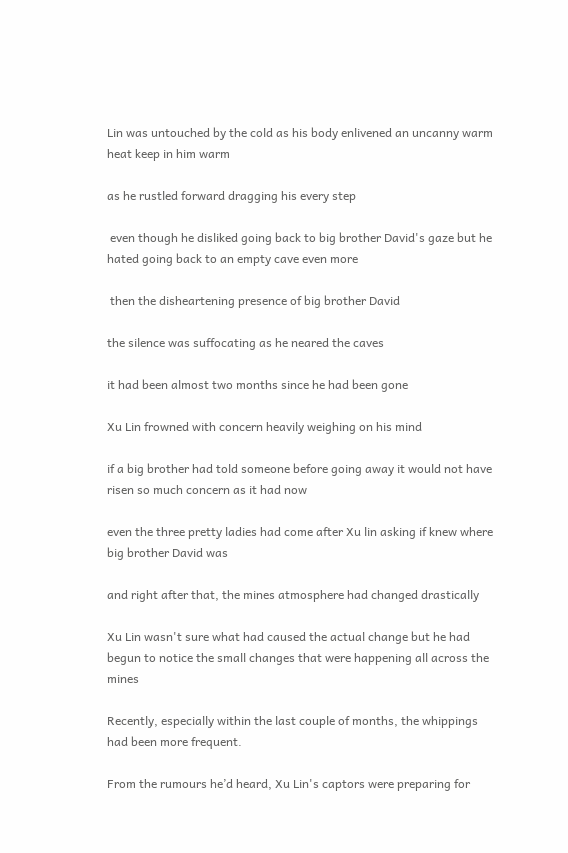Lin was untouched by the cold as his body enlivened an uncanny warm heat keep in him warm

as he rustled forward dragging his every step

 even though he disliked going back to big brother David's gaze but he hated going back to an empty cave even more

 then the disheartening presence of big brother David

the silence was suffocating as he neared the caves

it had been almost two months since he had been gone

Xu Lin frowned with concern heavily weighing on his mind

if a big brother had told someone before going away it would not have risen so much concern as it had now

even the three pretty ladies had come after Xu lin asking if knew where big brother David was

and right after that, the mines atmosphere had changed drastically

Xu Lin wasn't sure what had caused the actual change but he had begun to notice the small changes that were happening all across the mines

Recently, especially within the last couple of months, the whippings had been more frequent.

From the rumours he’d heard, Xu Lin's captors were preparing for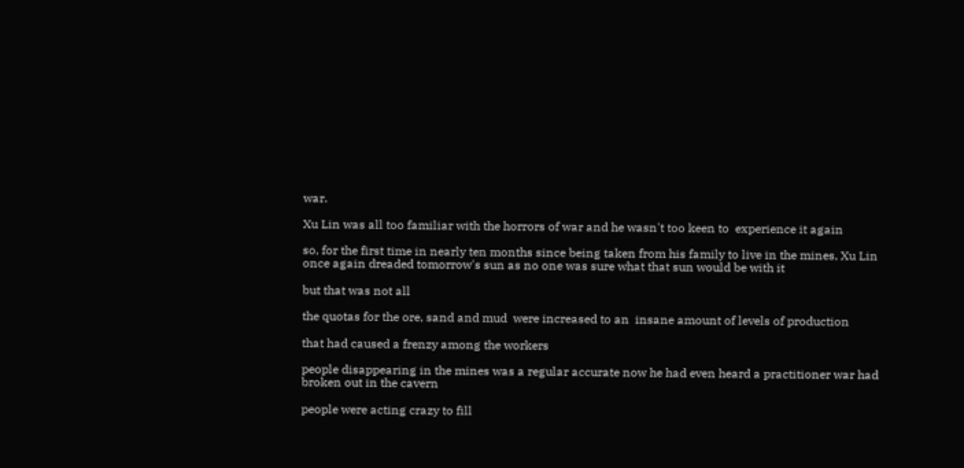war.

Xu Lin was all too familiar with the horrors of war and he wasn't too keen to  experience it again

so, for the first time in nearly ten months since being taken from his family to live in the mines, Xu Lin once again dreaded tomorrow's sun as no one was sure what that sun would be with it

but that was not all

the quotas for the ore, sand and mud  were increased to an  insane amount of levels of production

that had caused a frenzy among the workers

people disappearing in the mines was a regular accurate now he had even heard a practitioner war had broken out in the cavern

people were acting crazy to fill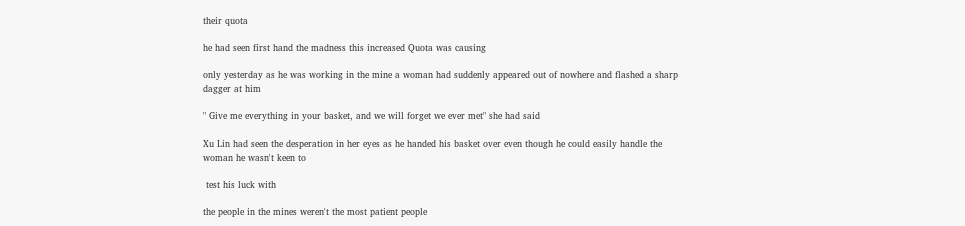their quota

he had seen first hand the madness this increased Quota was causing

only yesterday as he was working in the mine a woman had suddenly appeared out of nowhere and flashed a sharp dagger at him

" Give me everything in your basket, and we will forget we ever met" she had said

Xu Lin had seen the desperation in her eyes as he handed his basket over even though he could easily handle the woman he wasn't keen to

 test his luck with

the people in the mines weren't the most patient people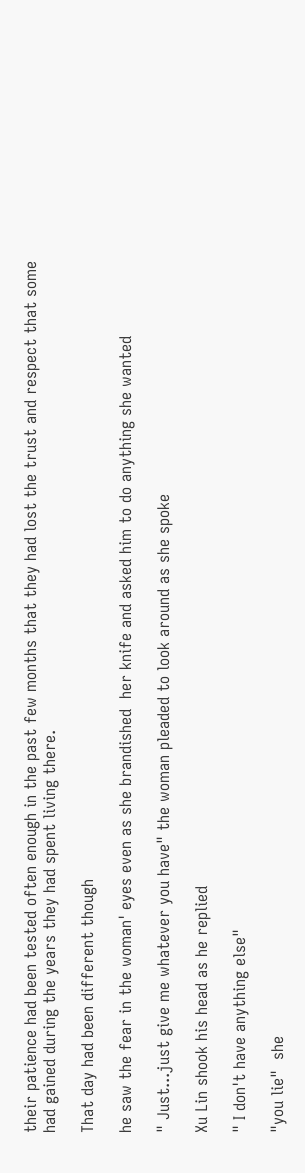their patience had been tested often enough in the past few months that they had lost the trust and respect that some had gained during the years they had spent living there.

That day had been different though

he saw the fear in the woman' eyes even as she brandished  her knife and asked him to do anything she wanted

" Just...just give me whatever you have" the woman pleaded to look around as she spoke

Xu Lin shook his head as he replied

" I don't have anything else"

"you lie"  she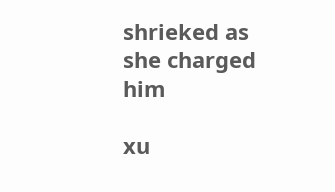shrieked as she charged him

xu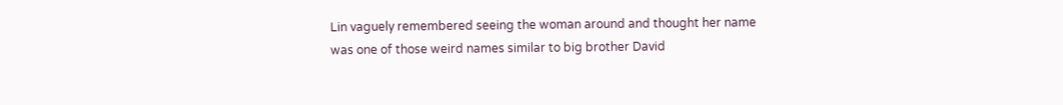Lin vaguely remembered seeing the woman around and thought her name was one of those weird names similar to big brother David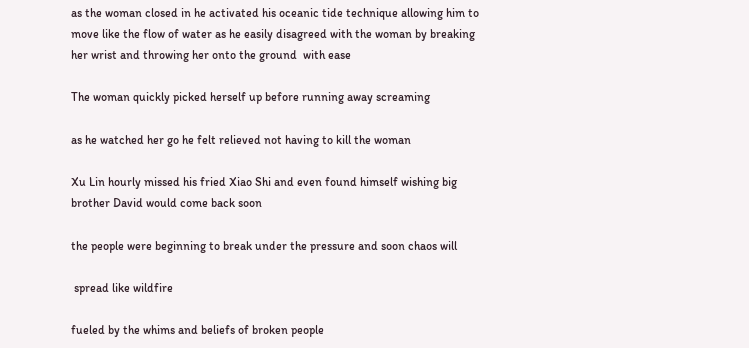as the woman closed in he activated his oceanic tide technique allowing him to move like the flow of water as he easily disagreed with the woman by breaking her wrist and throwing her onto the ground  with ease

The woman quickly picked herself up before running away screaming

as he watched her go he felt relieved not having to kill the woman

Xu Lin hourly missed his fried Xiao Shi and even found himself wishing big brother David would come back soon

the people were beginning to break under the pressure and soon chaos will

 spread like wildfire

fueled by the whims and beliefs of broken people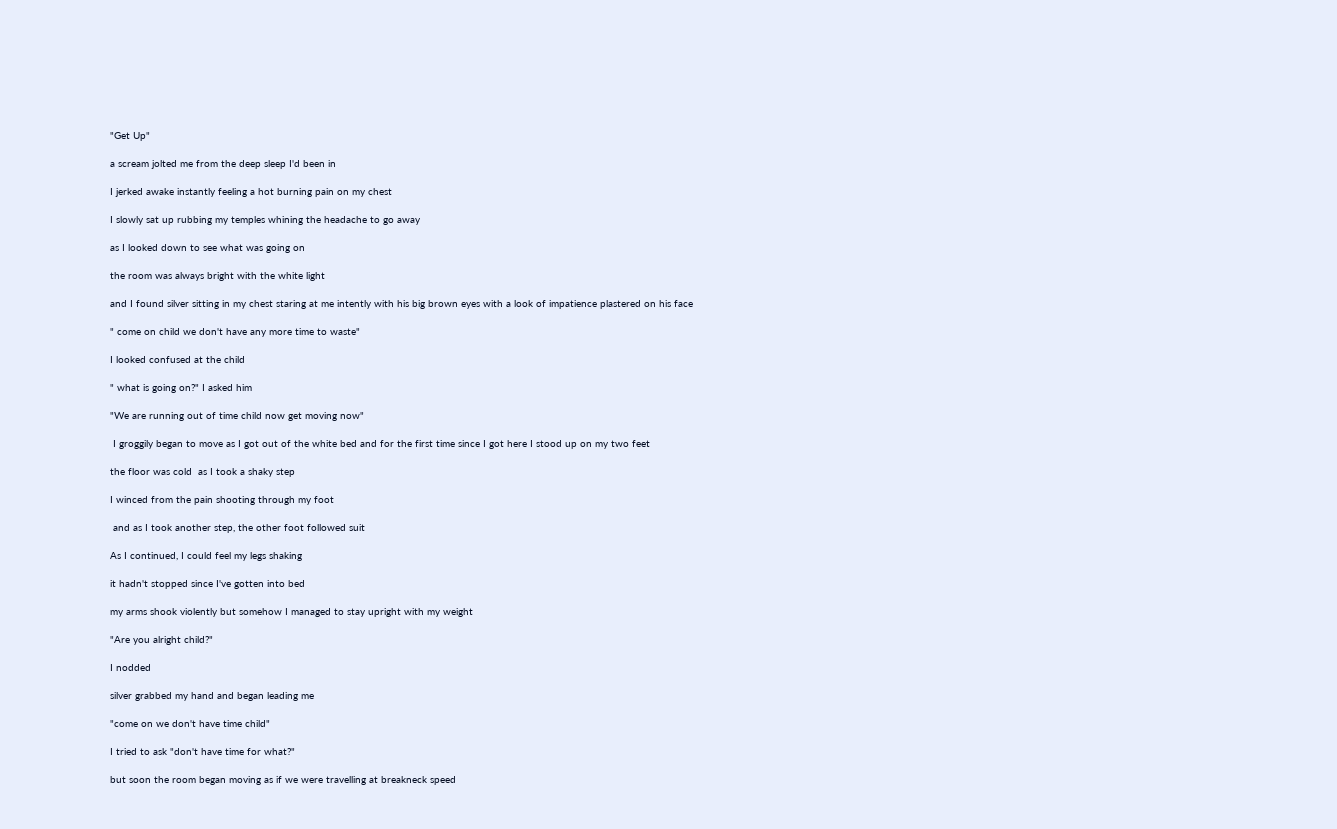"Get Up"

a scream jolted me from the deep sleep I'd been in

I jerked awake instantly feeling a hot burning pain on my chest

I slowly sat up rubbing my temples whining the headache to go away

as I looked down to see what was going on

the room was always bright with the white light

and I found silver sitting in my chest staring at me intently with his big brown eyes with a look of impatience plastered on his face

" come on child we don't have any more time to waste"

I looked confused at the child

" what is going on?" I asked him

"We are running out of time child now get moving now"

 I groggily began to move as I got out of the white bed and for the first time since I got here I stood up on my two feet

the floor was cold  as I took a shaky step

I winced from the pain shooting through my foot

 and as I took another step, the other foot followed suit

As I continued, I could feel my legs shaking

it hadn't stopped since I've gotten into bed

my arms shook violently but somehow I managed to stay upright with my weight

"Are you alright child?"

I nodded

silver grabbed my hand and began leading me

"come on we don't have time child"

I tried to ask "don't have time for what?"

but soon the room began moving as if we were travelling at breakneck speed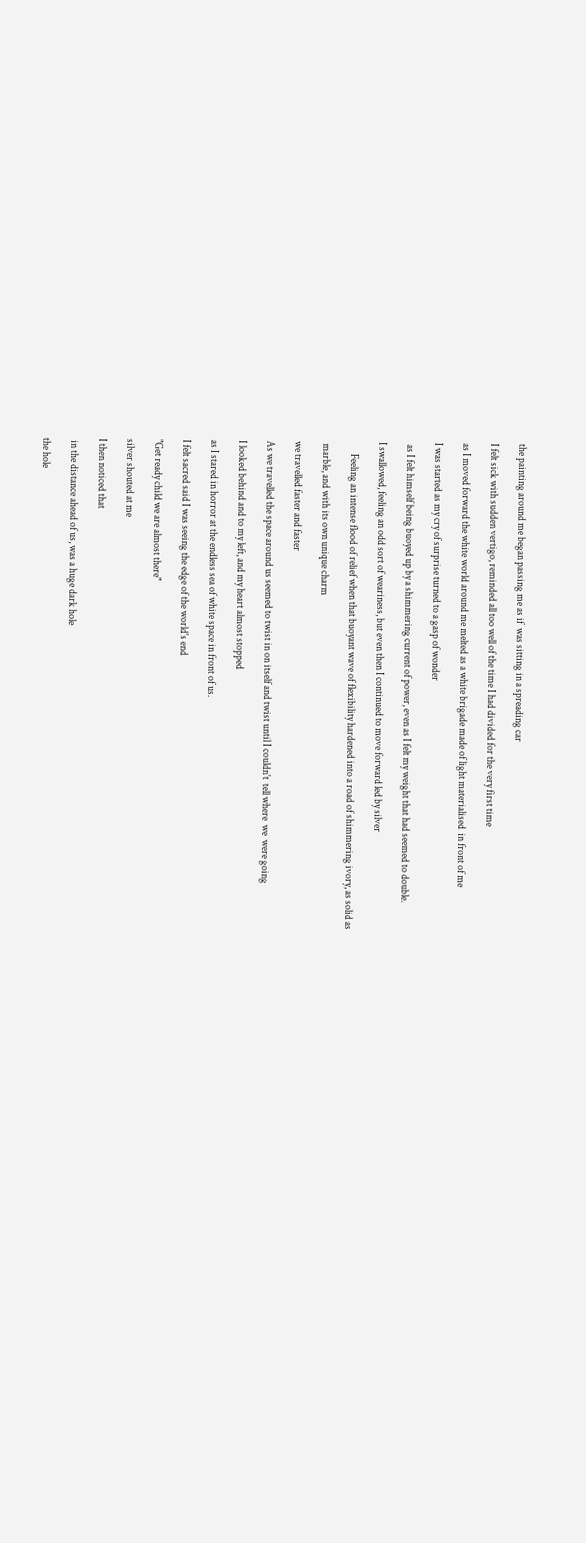the painting around me began passing me as if  was sitting in a spreading car

I felt sick with sudden vertigo, reminded all too well of the time I had divided for the very first time

as I moved forward the white world around me melted as a white brigade made of light materialised  in front of me

I was started as my cry of surprise turned to a gasp of wonder

 as I felt himself being buoyed up by a shimmering current of power, even as I felt my weight that had seemed to double.

I swallowed, feeling an odd sort of weariness, but even then I continued to move forward led by silver

      Feeling an intense flood of relief when that buoyant wave of flexibility hardened into a road of shimmering ivory, as solid as

 marble, and with its own unique charm

we travelled faster and faster

As we travelled the space around us seemed to twist in on itself and twist until I couldn't  tell where  we  were going

I looked behind and to my left, and my heart almost stopped

as I stared in horror at the endless sea of white space in front of us.

I felt sacred said I was seeing the edge of the world's end

"Get ready child we are almost there"

silver shouted at me

I then noticed that

 in the distance ahead of us, was a huge dark hole

the hole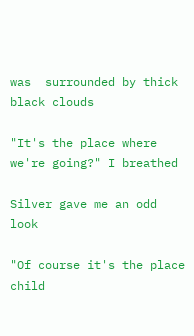was  surrounded by thick black clouds

"It's the place where we're going?" I breathed

Silver gave me an odd look

"Of course it's the place child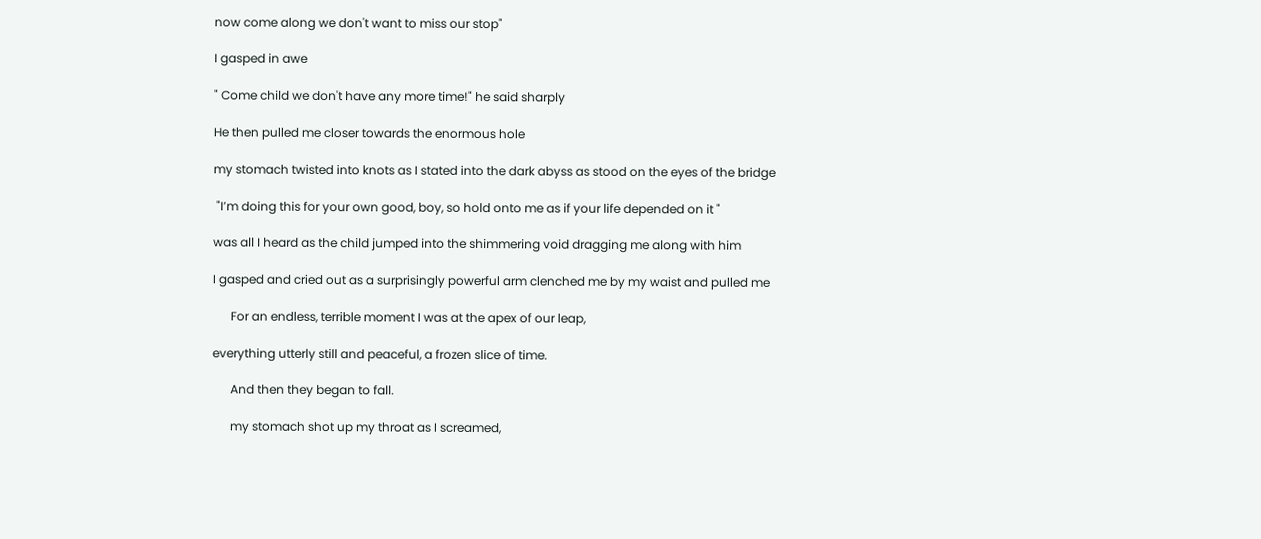now come along we don't want to miss our stop"

I gasped in awe

" Come child we don't have any more time!" he said sharply

He then pulled me closer towards the enormous hole

my stomach twisted into knots as I stated into the dark abyss as stood on the eyes of the bridge

 "I’m doing this for your own good, boy, so hold onto me as if your life depended on it "

was all I heard as the child jumped into the shimmering void dragging me along with him

I gasped and cried out as a surprisingly powerful arm clenched me by my waist and pulled me

      For an endless, terrible moment I was at the apex of our leap,

everything utterly still and peaceful, a frozen slice of time.

      And then they began to fall.

      my stomach shot up my throat as I screamed,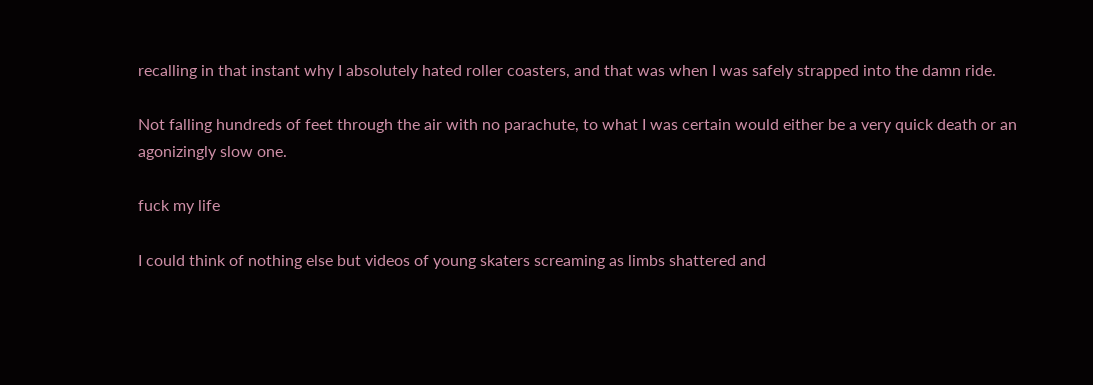recalling in that instant why I absolutely hated roller coasters, and that was when I was safely strapped into the damn ride.

Not falling hundreds of feet through the air with no parachute, to what I was certain would either be a very quick death or an agonizingly slow one.

fuck my life

I could think of nothing else but videos of young skaters screaming as limbs shattered and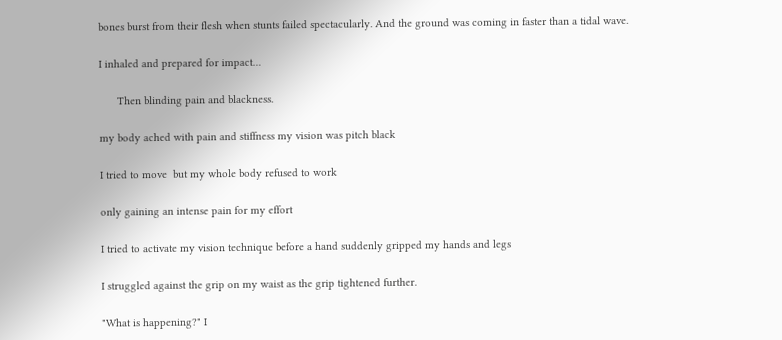bones burst from their flesh when stunts failed spectacularly. And the ground was coming in faster than a tidal wave.

I inhaled and prepared for impact…

      Then blinding pain and blackness.

my body ached with pain and stiffness my vision was pitch black

I tried to move  but my whole body refused to work

only gaining an intense pain for my effort

I tried to activate my vision technique before a hand suddenly gripped my hands and legs

I struggled against the grip on my waist as the grip tightened further.

"What is happening?" I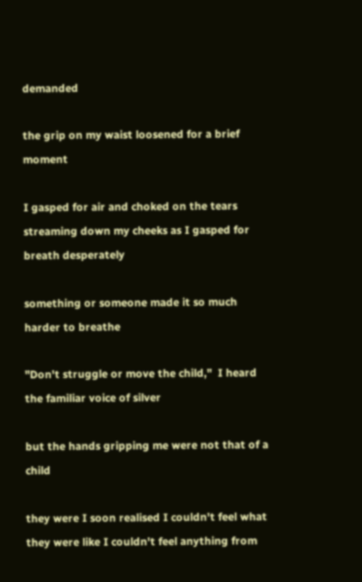demanded

the grip on my waist loosened for a brief moment

I gasped for air and choked on the tears streaming down my cheeks as I gasped for breath desperately

something or someone made it so much harder to breathe

"Don't struggle or move the child,"  I heard the familiar voice of silver

but the hands gripping me were not that of a child

they were I soon realised I couldn't feel what they were like I couldn't feel anything from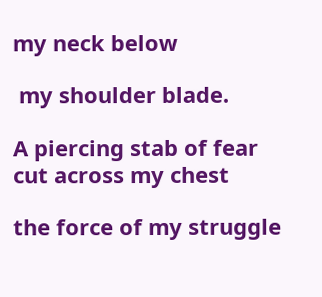my neck below

 my shoulder blade.

A piercing stab of fear cut across my chest

the force of my struggle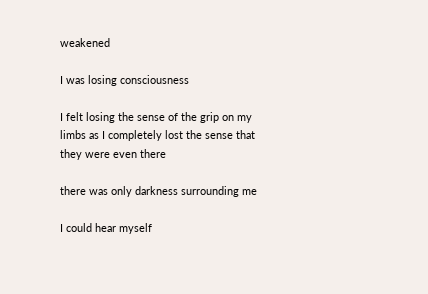weakened

I was losing consciousness

I felt losing the sense of the grip on my limbs as I completely lost the sense that they were even there

there was only darkness surrounding me

I could hear myself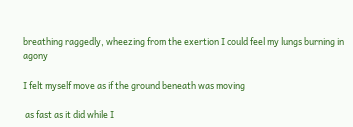breathing raggedly, wheezing from the exertion I could feel my lungs burning in agony

I felt myself move as if the ground beneath was moving

 as fast as it did while I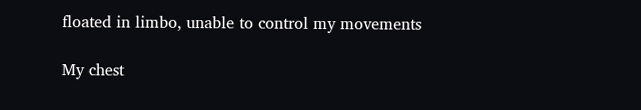floated in limbo, unable to control my movements

My chest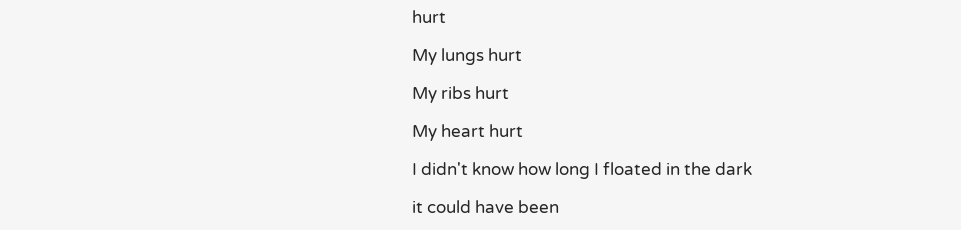hurt

My lungs hurt

My ribs hurt

My heart hurt

I didn't know how long I floated in the dark

it could have been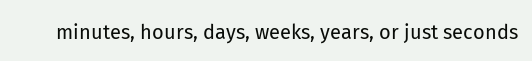minutes, hours, days, weeks, years, or just seconds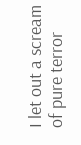I let out a scream of pure terror